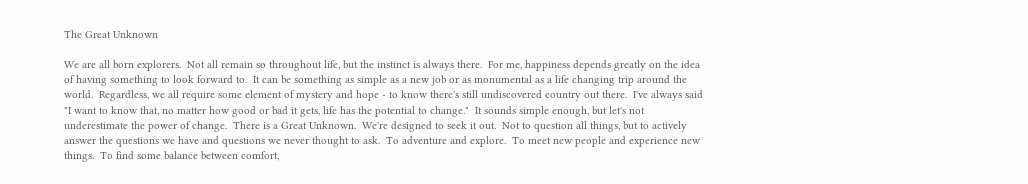The Great Unknown

We are all born explorers.  Not all remain so throughout life, but the instinct is always there.  For me, happiness depends greatly on the idea of having something to look forward to.  It can be something as simple as a new job or as monumental as a life changing trip around the world.  Regardless, we all require some element of mystery and hope - to know there's still undiscovered country out there.  I've always said "I want to know that, no matter how good or bad it gets, life has the potential to change."  It sounds simple enough, but let's not underestimate the power of change.  There is a Great Unknown.  We're designed to seek it out.  Not to question all things, but to actively answer the questions we have and questions we never thought to ask.  To adventure and explore.  To meet new people and experience new things.  To find some balance between comfort,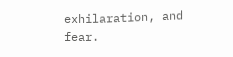exhilaration, and fear.